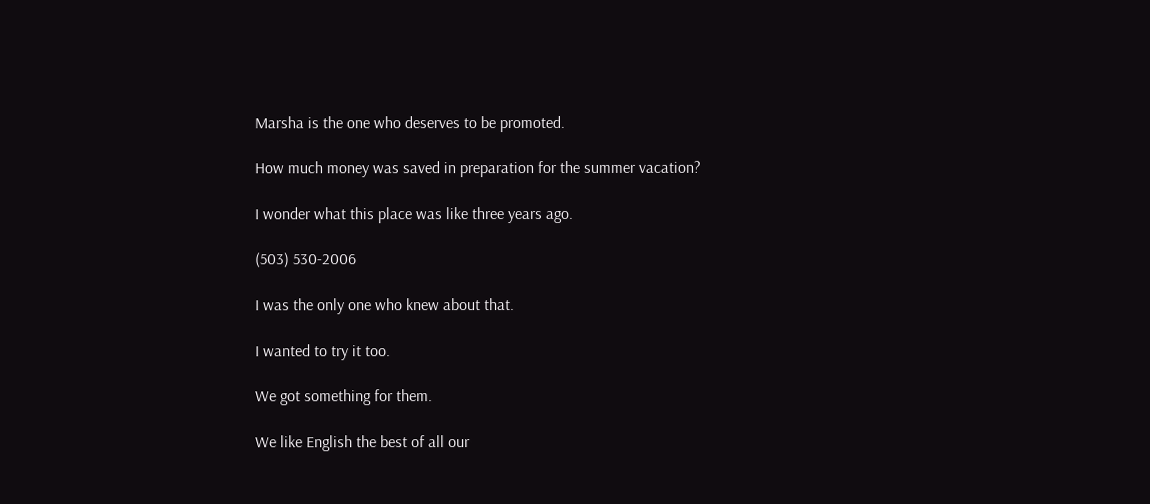Marsha is the one who deserves to be promoted.

How much money was saved in preparation for the summer vacation?

I wonder what this place was like three years ago.

(503) 530-2006

I was the only one who knew about that.

I wanted to try it too.

We got something for them.

We like English the best of all our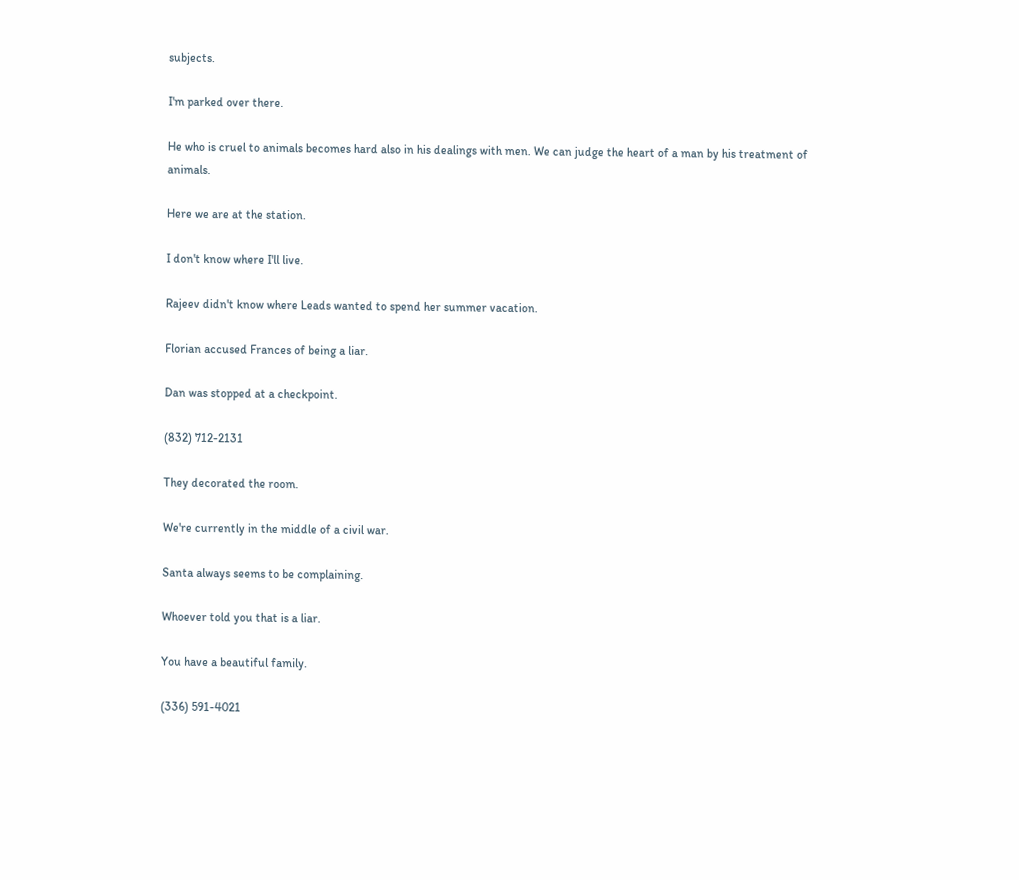subjects.

I'm parked over there.

He who is cruel to animals becomes hard also in his dealings with men. We can judge the heart of a man by his treatment of animals.

Here we are at the station.

I don't know where I'll live.

Rajeev didn't know where Leads wanted to spend her summer vacation.

Florian accused Frances of being a liar.

Dan was stopped at a checkpoint.

(832) 712-2131

They decorated the room.

We're currently in the middle of a civil war.

Santa always seems to be complaining.

Whoever told you that is a liar.

You have a beautiful family.

(336) 591-4021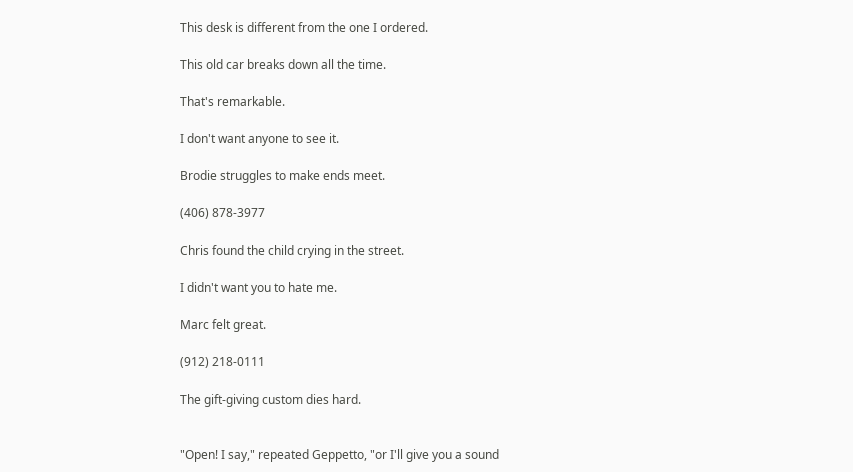This desk is different from the one I ordered.

This old car breaks down all the time.

That's remarkable.

I don't want anyone to see it.

Brodie struggles to make ends meet.

(406) 878-3977

Chris found the child crying in the street.

I didn't want you to hate me.

Marc felt great.

(912) 218-0111

The gift-giving custom dies hard.


"Open! I say," repeated Geppetto, "or I'll give you a sound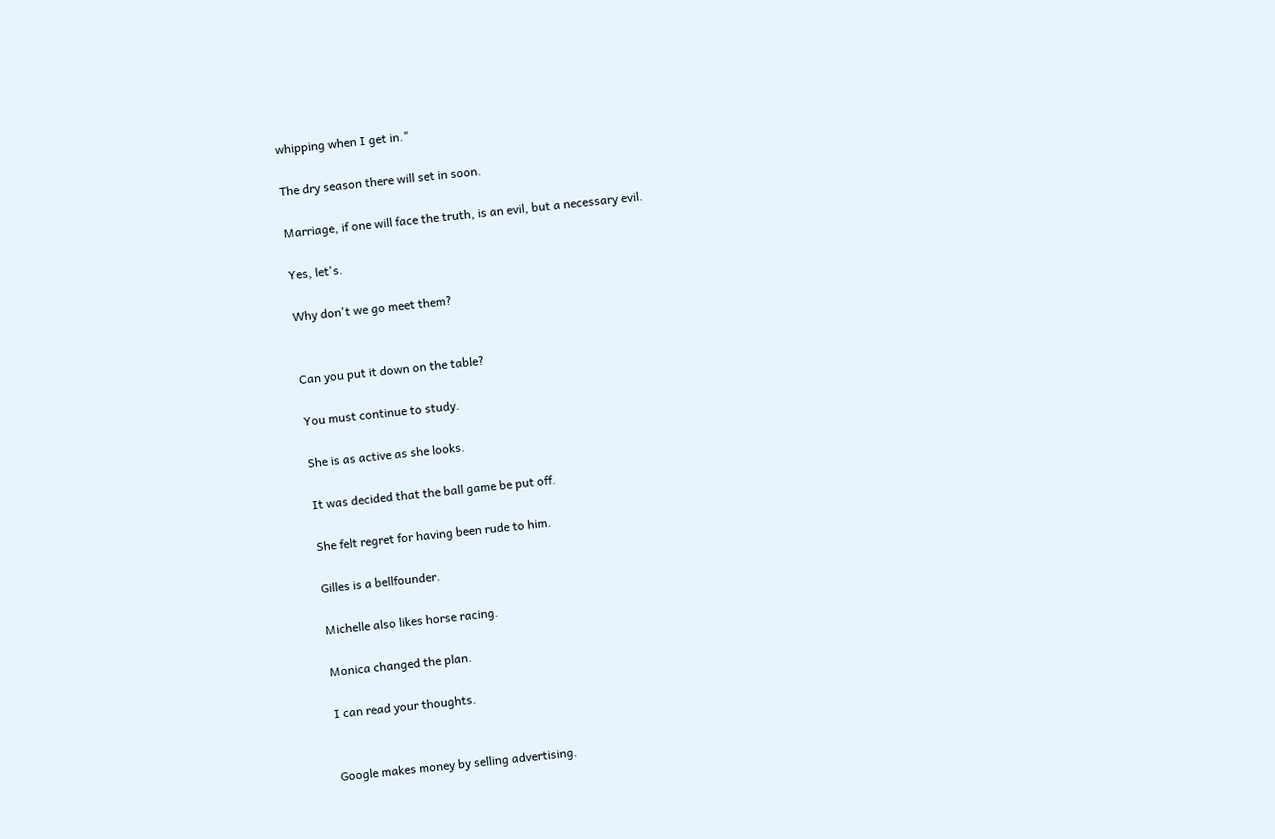whipping when I get in."

The dry season there will set in soon.

Marriage, if one will face the truth, is an evil, but a necessary evil.

Yes, let's.

Why don't we go meet them?


Can you put it down on the table?

You must continue to study.

She is as active as she looks.

It was decided that the ball game be put off.

She felt regret for having been rude to him.

Gilles is a bellfounder.

Michelle also likes horse racing.

Monica changed the plan.

I can read your thoughts.


Google makes money by selling advertising.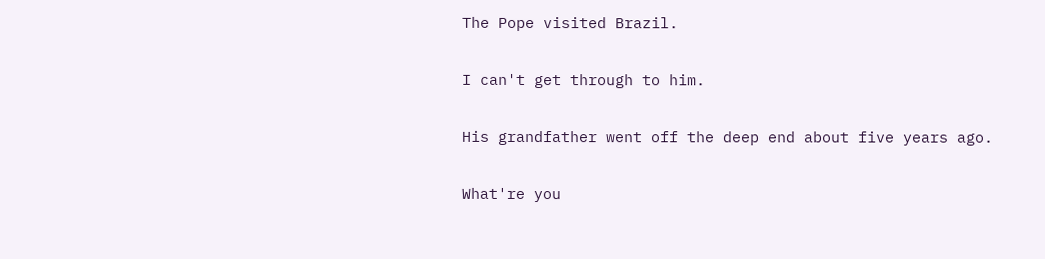The Pope visited Brazil.

I can't get through to him.

His grandfather went off the deep end about five years ago.

What're you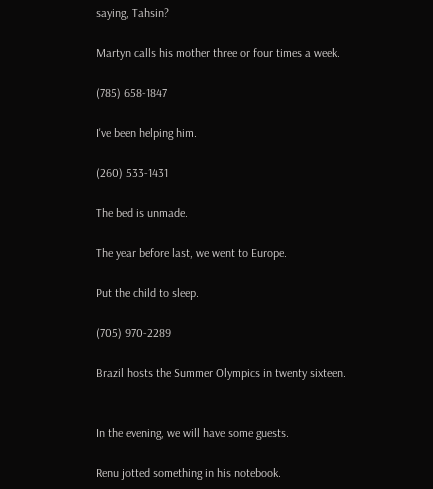saying, Tahsin?

Martyn calls his mother three or four times a week.

(785) 658-1847

I've been helping him.

(260) 533-1431

The bed is unmade.

The year before last, we went to Europe.

Put the child to sleep.

(705) 970-2289

Brazil hosts the Summer Olympics in twenty sixteen.


In the evening, we will have some guests.

Renu jotted something in his notebook.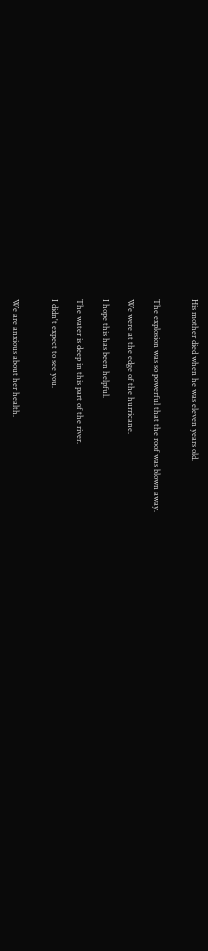His mother died when he was eleven years old.


The explosion was so powerful that the roof was blown away.

We were at the edge of the hurricane.

I hope this has been helpful.

The water is deep in this part of the river.

I didn't expect to see you.


We are anxious about her health.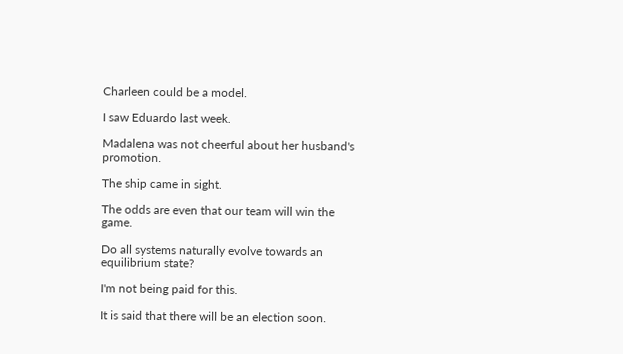Charleen could be a model.

I saw Eduardo last week.

Madalena was not cheerful about her husband's promotion.

The ship came in sight.

The odds are even that our team will win the game.

Do all systems naturally evolve towards an equilibrium state?

I'm not being paid for this.

It is said that there will be an election soon.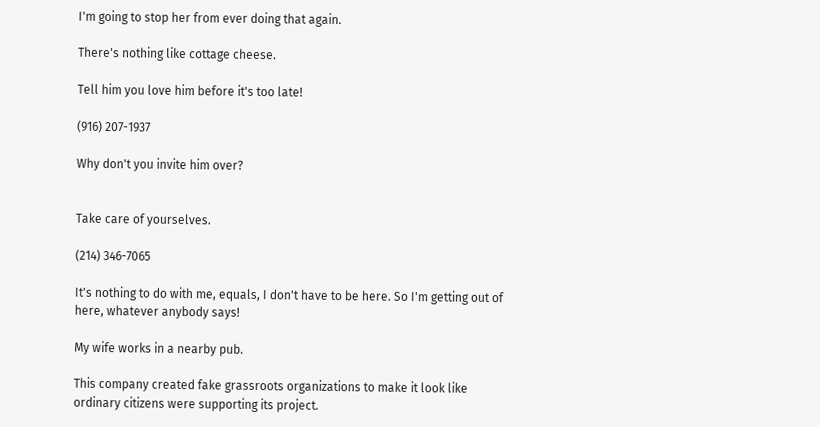I'm going to stop her from ever doing that again.

There's nothing like cottage cheese.

Tell him you love him before it's too late!

(916) 207-1937

Why don't you invite him over?


Take care of yourselves.

(214) 346-7065

It's nothing to do with me, equals, I don't have to be here. So I'm getting out of here, whatever anybody says!

My wife works in a nearby pub.

This company created fake grassroots organizations to make it look like ordinary citizens were supporting its project.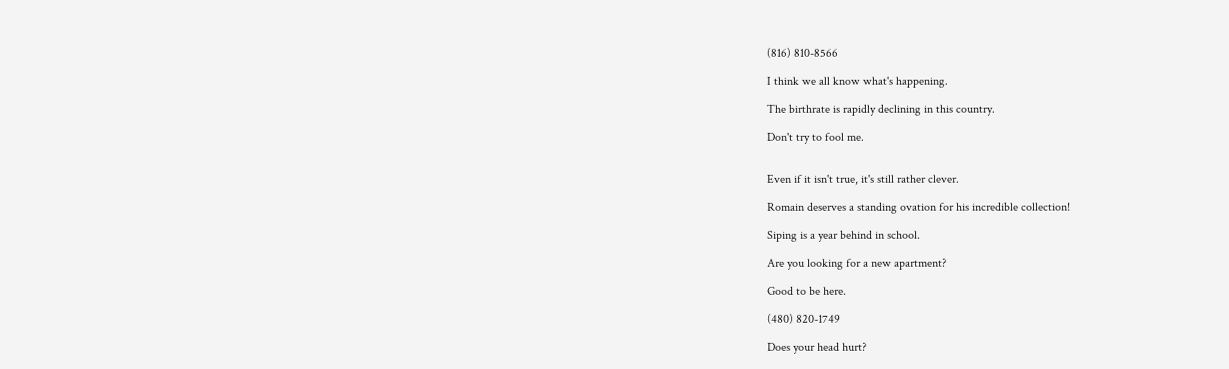(816) 810-8566

I think we all know what's happening.

The birthrate is rapidly declining in this country.

Don't try to fool me.


Even if it isn't true, it's still rather clever.

Romain deserves a standing ovation for his incredible collection!

Siping is a year behind in school.

Are you looking for a new apartment?

Good to be here.

(480) 820-1749

Does your head hurt?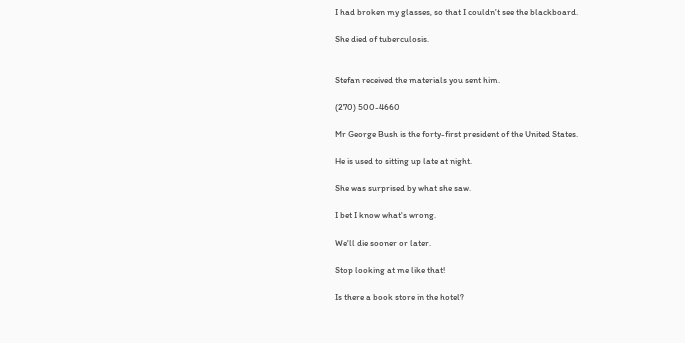I had broken my glasses, so that I couldn't see the blackboard.

She died of tuberculosis.


Stefan received the materials you sent him.

(270) 500-4660

Mr George Bush is the forty-first president of the United States.

He is used to sitting up late at night.

She was surprised by what she saw.

I bet I know what's wrong.

We'll die sooner or later.

Stop looking at me like that!

Is there a book store in the hotel?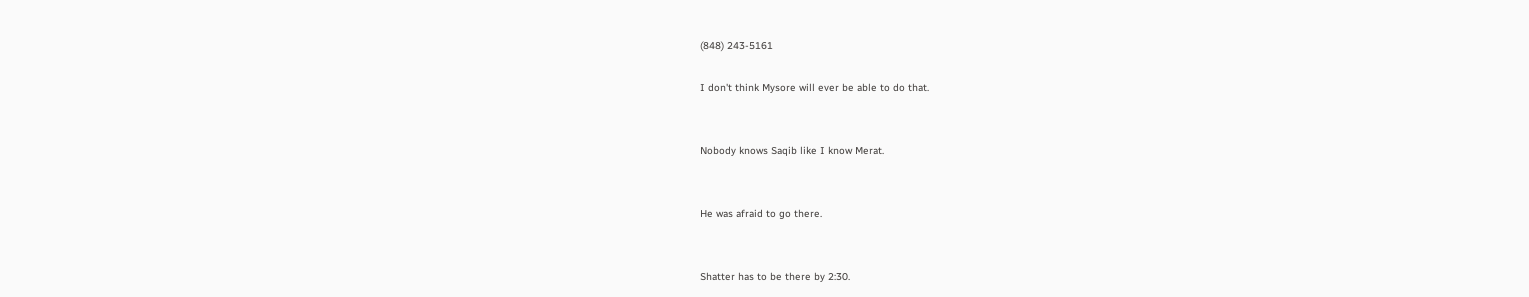(848) 243-5161

I don't think Mysore will ever be able to do that.


Nobody knows Saqib like I know Merat.


He was afraid to go there.


Shatter has to be there by 2:30.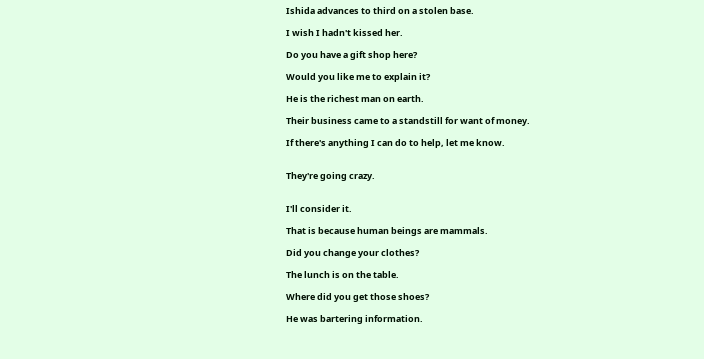Ishida advances to third on a stolen base.

I wish I hadn't kissed her.

Do you have a gift shop here?

Would you like me to explain it?

He is the richest man on earth.

Their business came to a standstill for want of money.

If there's anything I can do to help, let me know.


They're going crazy.


I'll consider it.

That is because human beings are mammals.

Did you change your clothes?

The lunch is on the table.

Where did you get those shoes?

He was bartering information.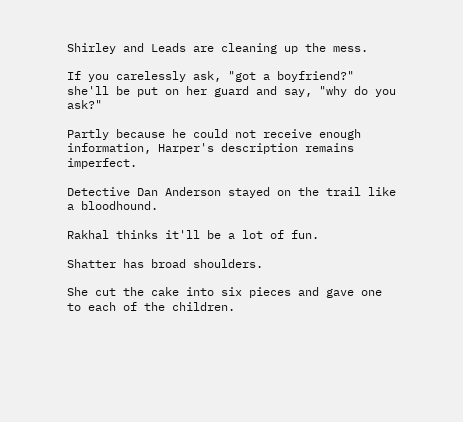Shirley and Leads are cleaning up the mess.

If you carelessly ask, "got a boyfriend?" she'll be put on her guard and say, "why do you ask?"

Partly because he could not receive enough information, Harper's description remains imperfect.

Detective Dan Anderson stayed on the trail like a bloodhound.

Rakhal thinks it'll be a lot of fun.

Shatter has broad shoulders.

She cut the cake into six pieces and gave one to each of the children.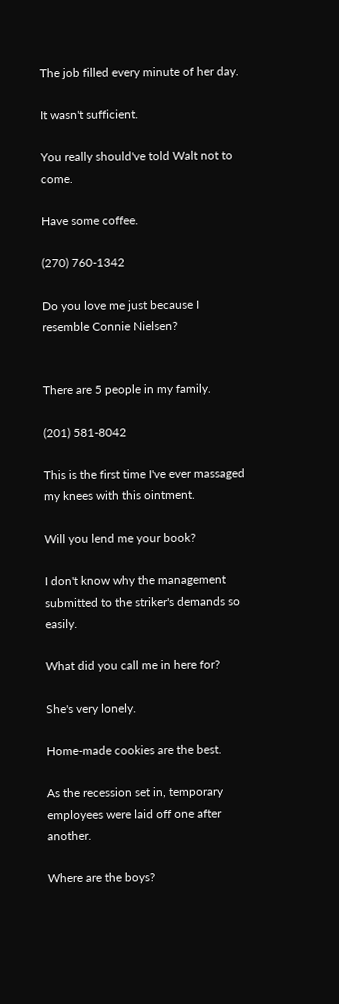The job filled every minute of her day.

It wasn't sufficient.

You really should've told Walt not to come.

Have some coffee.

(270) 760-1342

Do you love me just because I resemble Connie Nielsen?


There are 5 people in my family.

(201) 581-8042

This is the first time I've ever massaged my knees with this ointment.

Will you lend me your book?

I don't know why the management submitted to the striker's demands so easily.

What did you call me in here for?

She's very lonely.

Home-made cookies are the best.

As the recession set in, temporary employees were laid off one after another.

Where are the boys?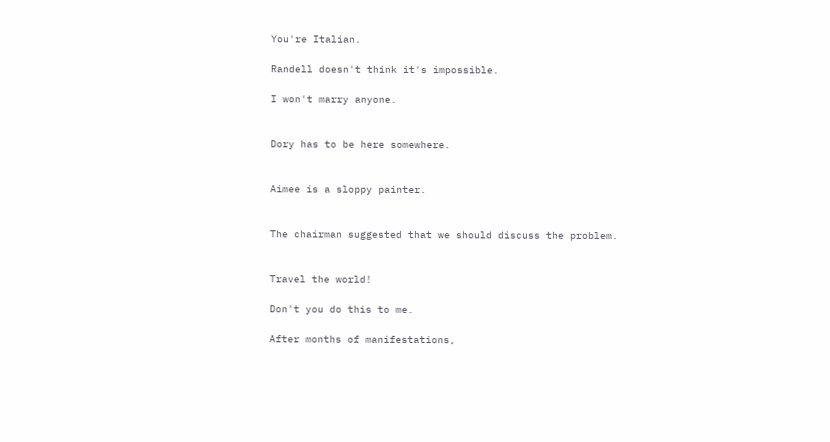You're Italian.

Randell doesn't think it's impossible.

I won't marry anyone.


Dory has to be here somewhere.


Aimee is a sloppy painter.


The chairman suggested that we should discuss the problem.


Travel the world!

Don't you do this to me.

After months of manifestations,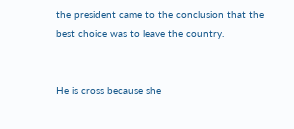the president came to the conclusion that the best choice was to leave the country.


He is cross because she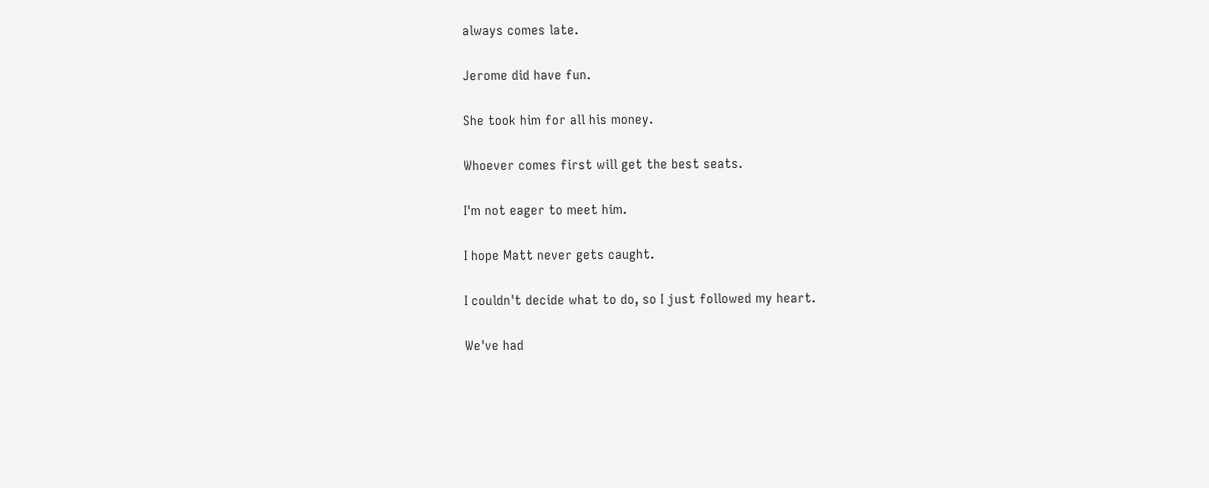always comes late.

Jerome did have fun.

She took him for all his money.

Whoever comes first will get the best seats.

I'm not eager to meet him.

I hope Matt never gets caught.

I couldn't decide what to do, so I just followed my heart.

We've had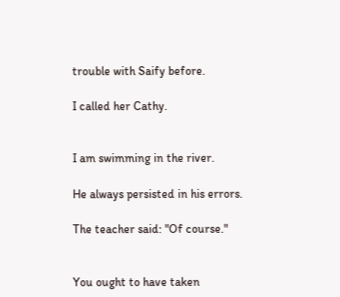trouble with Saify before.

I called her Cathy.


I am swimming in the river.

He always persisted in his errors.

The teacher said: "Of course."


You ought to have taken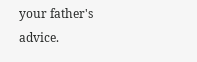your father's advice.